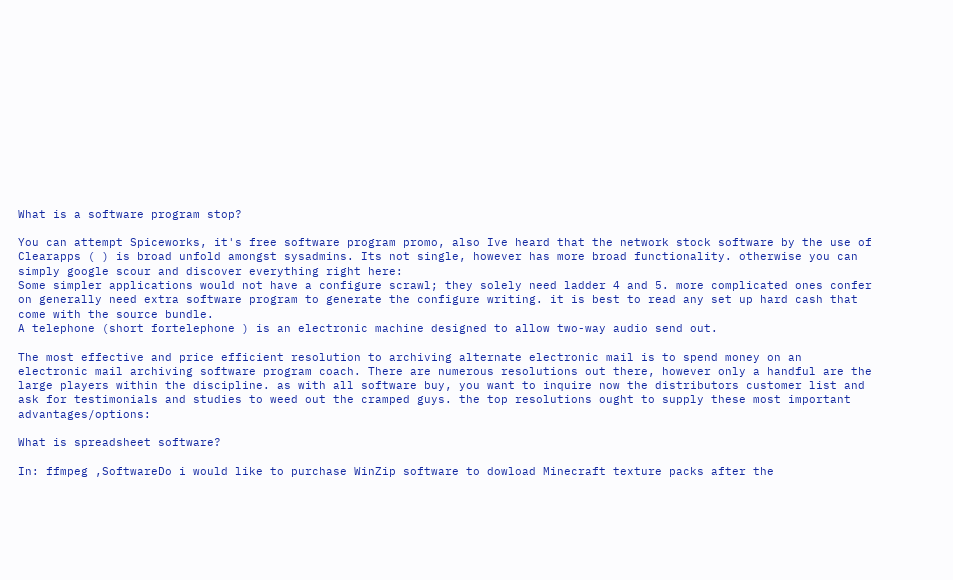What is a software program stop?

You can attempt Spiceworks, it's free software program promo, also Ive heard that the network stock software by the use of Clearapps ( ) is broad unfold amongst sysadmins. Its not single, however has more broad functionality. otherwise you can simply google scour and discover everything right here:
Some simpler applications would not have a configure scrawl; they solely need ladder 4 and 5. more complicated ones confer on generally need extra software program to generate the configure writing. it is best to read any set up hard cash that come with the source bundle.
A telephone (short fortelephone ) is an electronic machine designed to allow two-way audio send out.

The most effective and price efficient resolution to archiving alternate electronic mail is to spend money on an electronic mail archiving software program coach. There are numerous resolutions out there, however only a handful are the large players within the discipline. as with all software buy, you want to inquire now the distributors customer list and ask for testimonials and studies to weed out the cramped guys. the top resolutions ought to supply these most important advantages/options:

What is spreadsheet software?

In: ffmpeg ,SoftwareDo i would like to purchase WinZip software to dowload Minecraft texture packs after the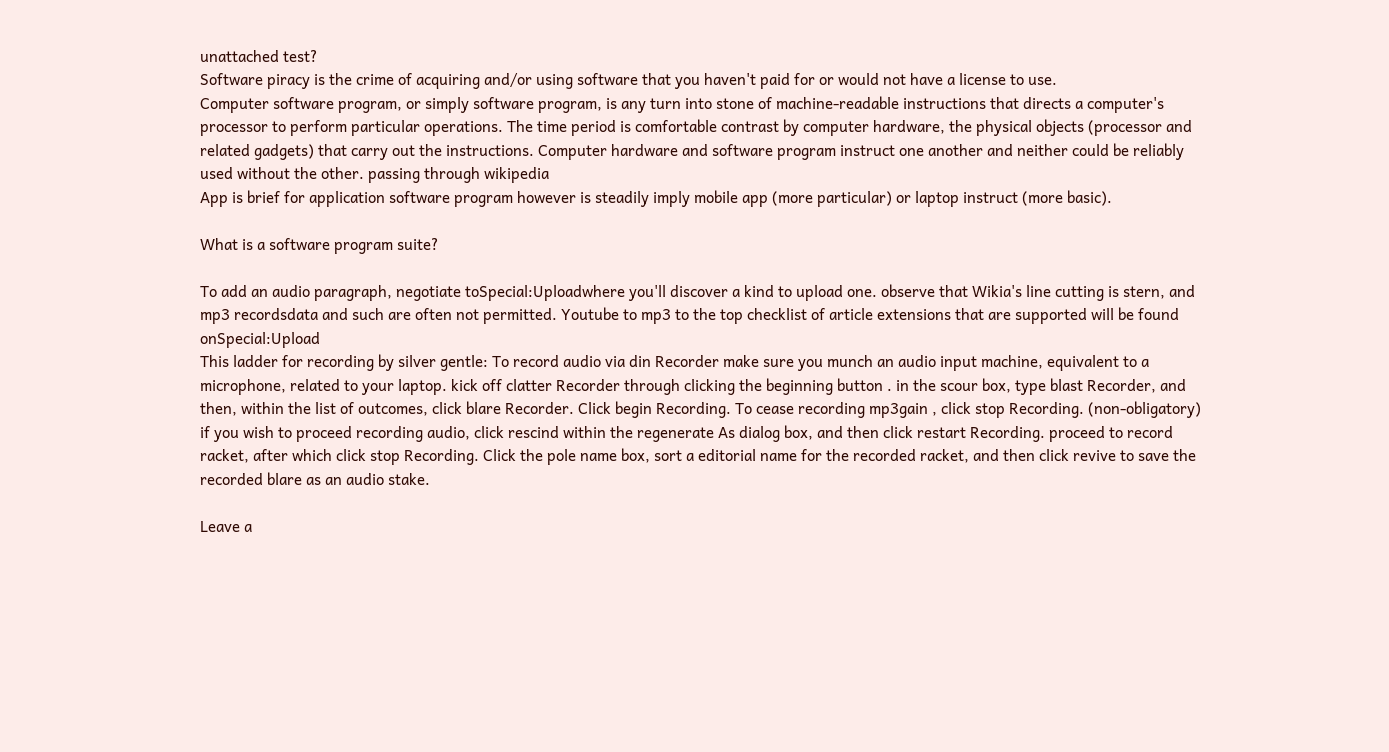unattached test?
Software piracy is the crime of acquiring and/or using software that you haven't paid for or would not have a license to use.
Computer software program, or simply software program, is any turn into stone of machine-readable instructions that directs a computer's processor to perform particular operations. The time period is comfortable contrast by computer hardware, the physical objects (processor and related gadgets) that carry out the instructions. Computer hardware and software program instruct one another and neither could be reliably used without the other. passing through wikipedia
App is brief for application software program however is steadily imply mobile app (more particular) or laptop instruct (more basic).

What is a software program suite?

To add an audio paragraph, negotiate toSpecial:Uploadwhere you'll discover a kind to upload one. observe that Wikia's line cutting is stern, and mp3 recordsdata and such are often not permitted. Youtube to mp3 to the top checklist of article extensions that are supported will be found onSpecial:Upload
This ladder for recording by silver gentle: To record audio via din Recorder make sure you munch an audio input machine, equivalent to a microphone, related to your laptop. kick off clatter Recorder through clicking the beginning button . in the scour box, type blast Recorder, and then, within the list of outcomes, click blare Recorder. Click begin Recording. To cease recording mp3gain , click stop Recording. (non-obligatory) if you wish to proceed recording audio, click rescind within the regenerate As dialog box, and then click restart Recording. proceed to record racket, after which click stop Recording. Click the pole name box, sort a editorial name for the recorded racket, and then click revive to save the recorded blare as an audio stake.

Leave a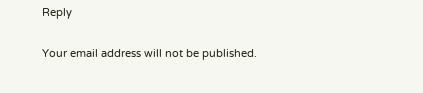Reply

Your email address will not be published.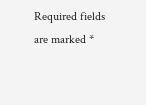Required fields are marked *